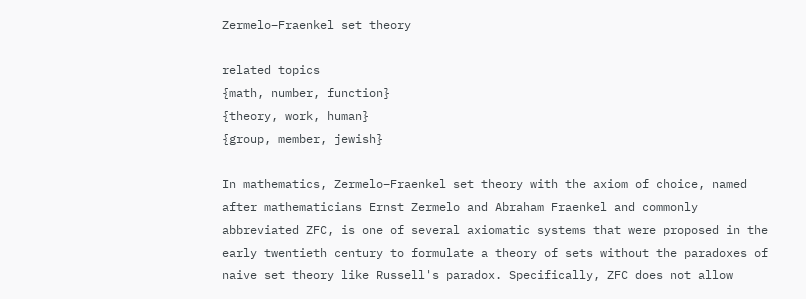Zermelo–Fraenkel set theory

related topics
{math, number, function}
{theory, work, human}
{group, member, jewish}

In mathematics, Zermelo–Fraenkel set theory with the axiom of choice, named after mathematicians Ernst Zermelo and Abraham Fraenkel and commonly abbreviated ZFC, is one of several axiomatic systems that were proposed in the early twentieth century to formulate a theory of sets without the paradoxes of naive set theory like Russell's paradox. Specifically, ZFC does not allow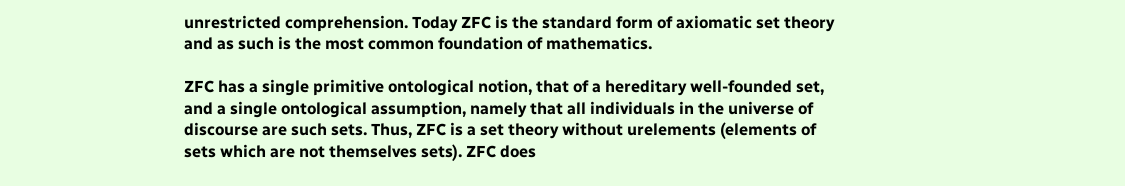unrestricted comprehension. Today ZFC is the standard form of axiomatic set theory and as such is the most common foundation of mathematics.

ZFC has a single primitive ontological notion, that of a hereditary well-founded set, and a single ontological assumption, namely that all individuals in the universe of discourse are such sets. Thus, ZFC is a set theory without urelements (elements of sets which are not themselves sets). ZFC does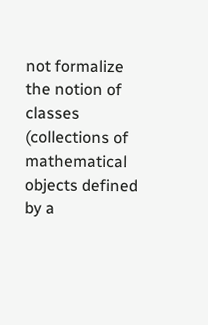not formalize the notion of classes (collections of mathematical objects defined by a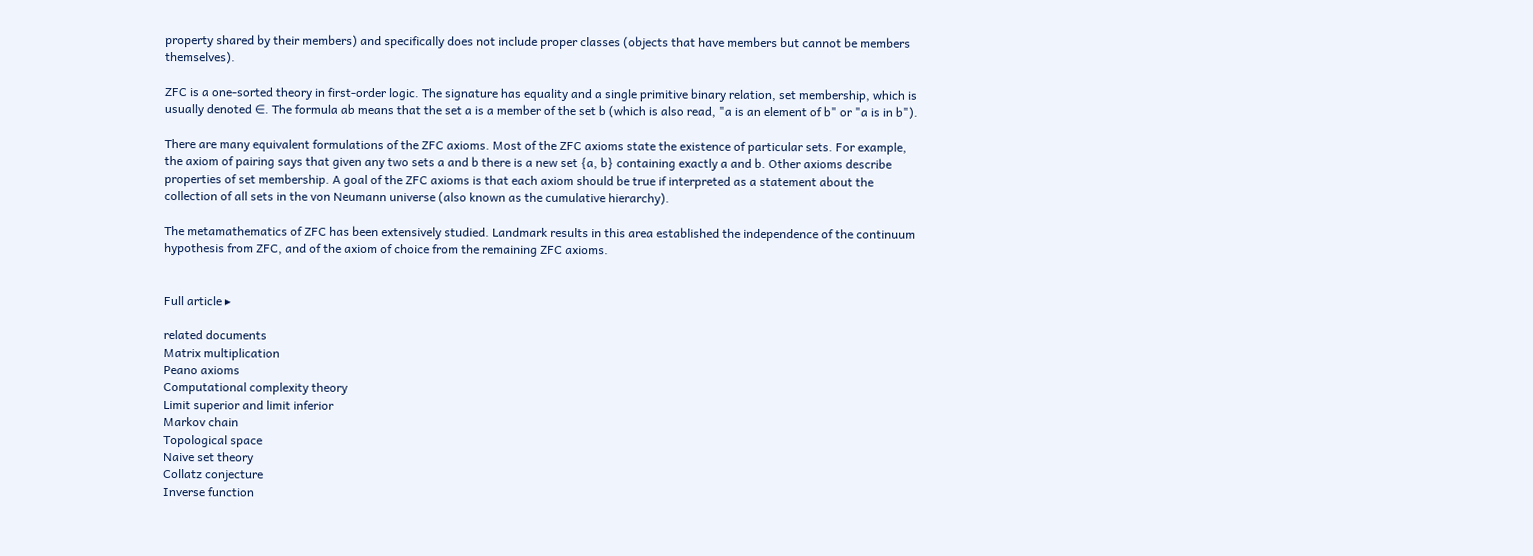property shared by their members) and specifically does not include proper classes (objects that have members but cannot be members themselves).

ZFC is a one-sorted theory in first-order logic. The signature has equality and a single primitive binary relation, set membership, which is usually denoted ∈. The formula ab means that the set a is a member of the set b (which is also read, "a is an element of b" or "a is in b").

There are many equivalent formulations of the ZFC axioms. Most of the ZFC axioms state the existence of particular sets. For example, the axiom of pairing says that given any two sets a and b there is a new set {a, b} containing exactly a and b. Other axioms describe properties of set membership. A goal of the ZFC axioms is that each axiom should be true if interpreted as a statement about the collection of all sets in the von Neumann universe (also known as the cumulative hierarchy).

The metamathematics of ZFC has been extensively studied. Landmark results in this area established the independence of the continuum hypothesis from ZFC, and of the axiom of choice from the remaining ZFC axioms.


Full article ▸

related documents
Matrix multiplication
Peano axioms
Computational complexity theory
Limit superior and limit inferior
Markov chain
Topological space
Naive set theory
Collatz conjecture
Inverse function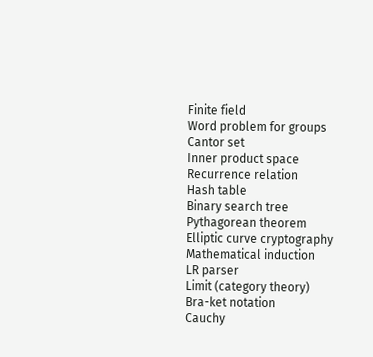Finite field
Word problem for groups
Cantor set
Inner product space
Recurrence relation
Hash table
Binary search tree
Pythagorean theorem
Elliptic curve cryptography
Mathematical induction
LR parser
Limit (category theory)
Bra-ket notation
Cauchy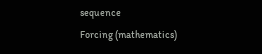sequence
Forcing (mathematics)